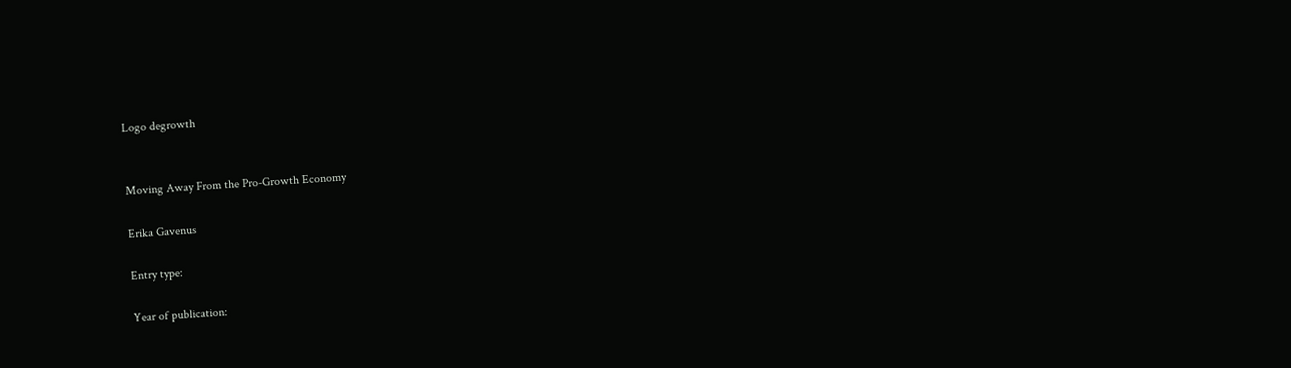Logo degrowth


Moving Away From the Pro-Growth Economy

Erika Gavenus

Entry type:

Year of publication: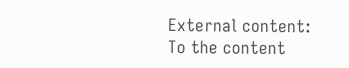External content:
To the content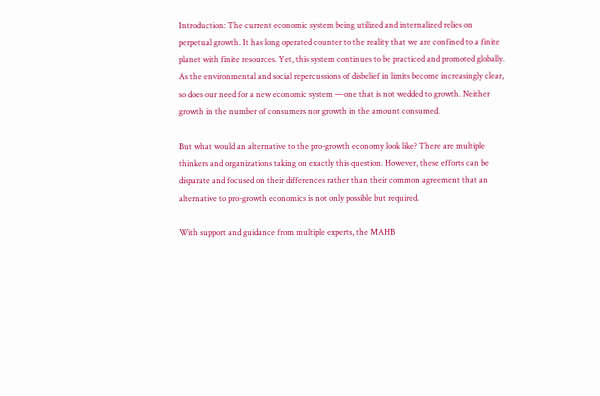Introduction: The current economic system being utilized and internalized relies on perpetual growth. It has long operated counter to the reality that we are confined to a finite planet with finite resources. Yet, this system continues to be practiced and promoted globally. As the environmental and social repercussions of disbelief in limits become increasingly clear, so does our need for a new economic system —one that is not wedded to growth. Neither growth in the number of consumers nor growth in the amount consumed.

But what would an alternative to the pro-growth economy look like? There are multiple thinkers and organizations taking on exactly this question. However, these efforts can be disparate and focused on their differences rather than their common agreement that an alternative to pro-growth economics is not only possible but required.

With support and guidance from multiple experts, the MAHB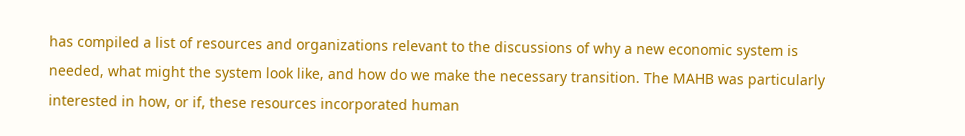has compiled a list of resources and organizations relevant to the discussions of why a new economic system is needed, what might the system look like, and how do we make the necessary transition. The MAHB was particularly interested in how, or if, these resources incorporated human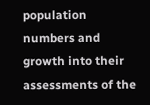population numbers and growth into their assessments of the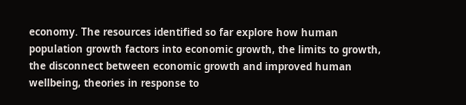economy. The resources identified so far explore how human population growth factors into economic growth, the limits to growth, the disconnect between economic growth and improved human wellbeing, theories in response to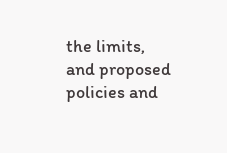the limits, and proposed policies and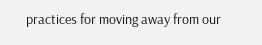practices for moving away from our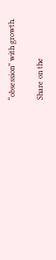“obsession” with growth.

Share on the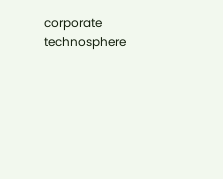corporate technosphere